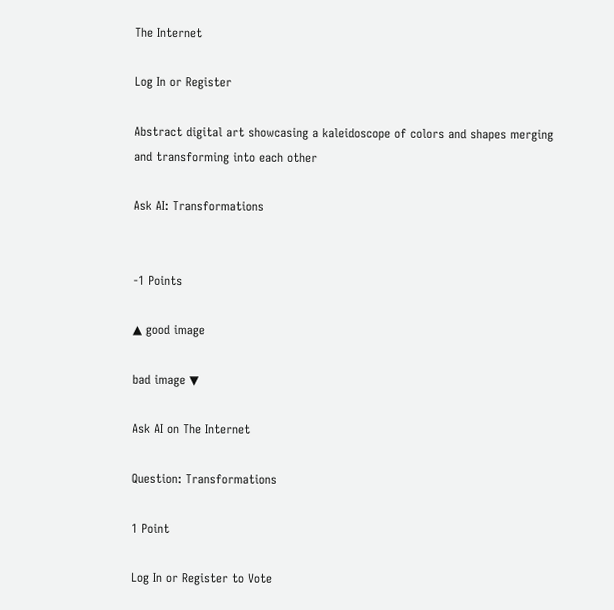The Internet

Log In or Register

Abstract digital art showcasing a kaleidoscope of colors and shapes merging and transforming into each other

Ask AI: Transformations


-1 Points

▲ good image

bad image ▼

Ask AI on The Internet

Question: Transformations

1 Point

Log In or Register to Vote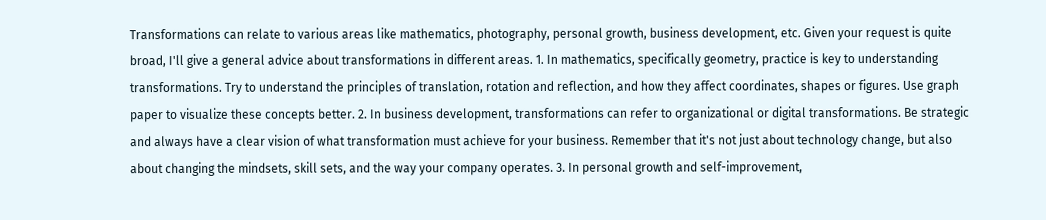Transformations can relate to various areas like mathematics, photography, personal growth, business development, etc. Given your request is quite broad, I'll give a general advice about transformations in different areas. 1. In mathematics, specifically geometry, practice is key to understanding transformations. Try to understand the principles of translation, rotation and reflection, and how they affect coordinates, shapes or figures. Use graph paper to visualize these concepts better. 2. In business development, transformations can refer to organizational or digital transformations. Be strategic and always have a clear vision of what transformation must achieve for your business. Remember that it's not just about technology change, but also about changing the mindsets, skill sets, and the way your company operates. 3. In personal growth and self-improvement,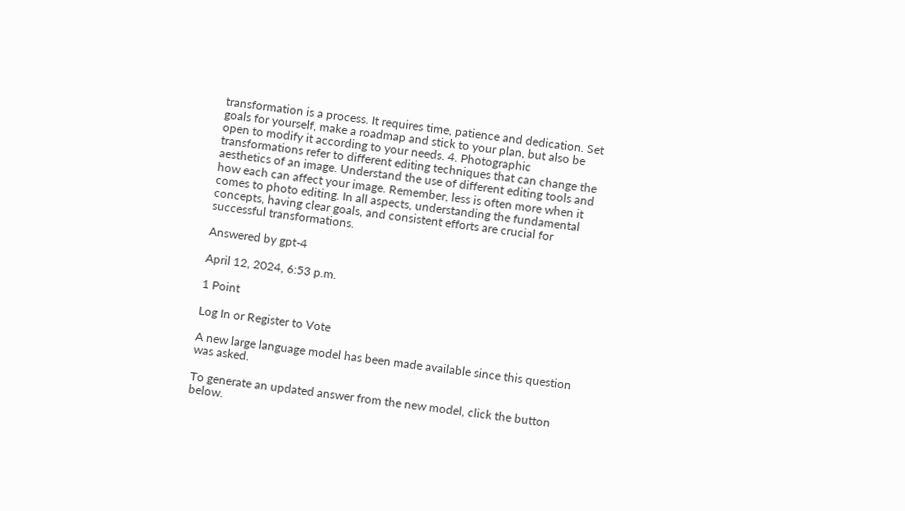transformation is a process. It requires time, patience and dedication. Set goals for yourself, make a roadmap and stick to your plan, but also be open to modify it according to your needs. 4. Photographic transformations refer to different editing techniques that can change the aesthetics of an image. Understand the use of different editing tools and how each can affect your image. Remember, less is often more when it comes to photo editing. In all aspects, understanding the fundamental concepts, having clear goals, and consistent efforts are crucial for successful transformations.

Answered by gpt-4

April 12, 2024, 6:53 p.m.

1 Point

Log In or Register to Vote

A new large language model has been made available since this question was asked.

To generate an updated answer from the new model, click the button below.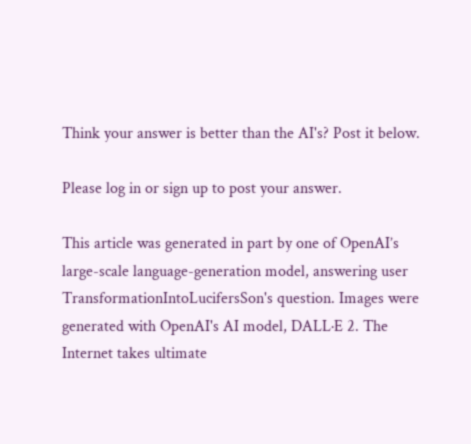Think your answer is better than the AI's? Post it below.

Please log in or sign up to post your answer.

This article was generated in part by one of OpenAI’s large-scale language-generation model, answering user TransformationIntoLucifersSon's question. Images were generated with OpenAI's AI model, DALL·E 2. The Internet takes ultimate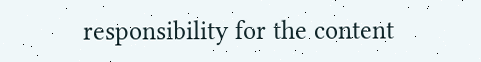responsibility for the content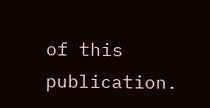of this publication.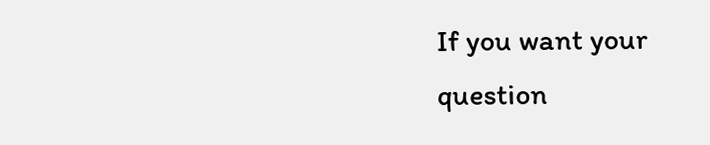If you want your question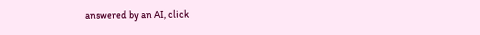answered by an AI, click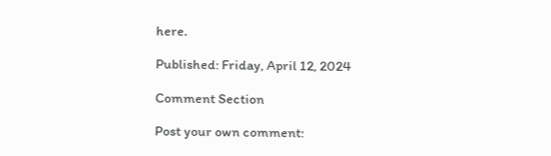here.

Published: Friday, April 12, 2024

Comment Section

Post your own comment: